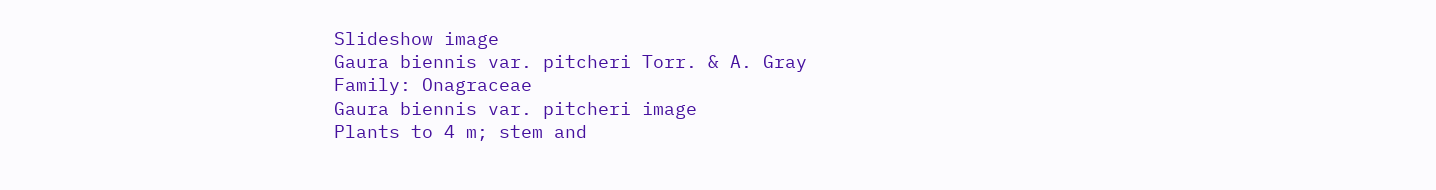Slideshow image
Gaura biennis var. pitcheri Torr. & A. Gray
Family: Onagraceae
Gaura biennis var. pitcheri image
Plants to 4 m; stem and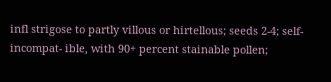infl strigose to partly villous or hirtellous; seeds 2-4; self-incompat- ible, with 90+ percent stainable pollen;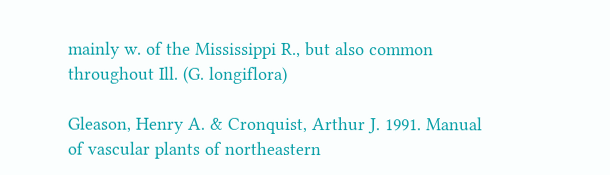mainly w. of the Mississippi R., but also common throughout Ill. (G. longiflora)

Gleason, Henry A. & Cronquist, Arthur J. 1991. Manual of vascular plants of northeastern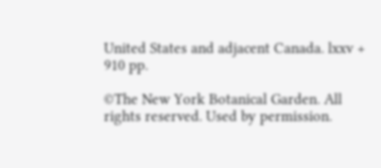United States and adjacent Canada. lxxv + 910 pp.

©The New York Botanical Garden. All rights reserved. Used by permission.